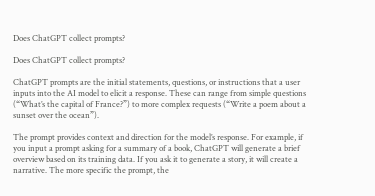Does ChatGPT collect prompts?

Does ChatGPT collect prompts?

ChatGPT prompts are the initial statements, questions, or instructions that a user inputs into the AI model to elicit a response. These can range from simple questions (“What’s the capital of France?”) to more complex requests (“Write a poem about a sunset over the ocean”).

The prompt provides context and direction for the model’s response. For example, if you input a prompt asking for a summary of a book, ChatGPT will generate a brief overview based on its training data. If you ask it to generate a story, it will create a narrative. The more specific the prompt, the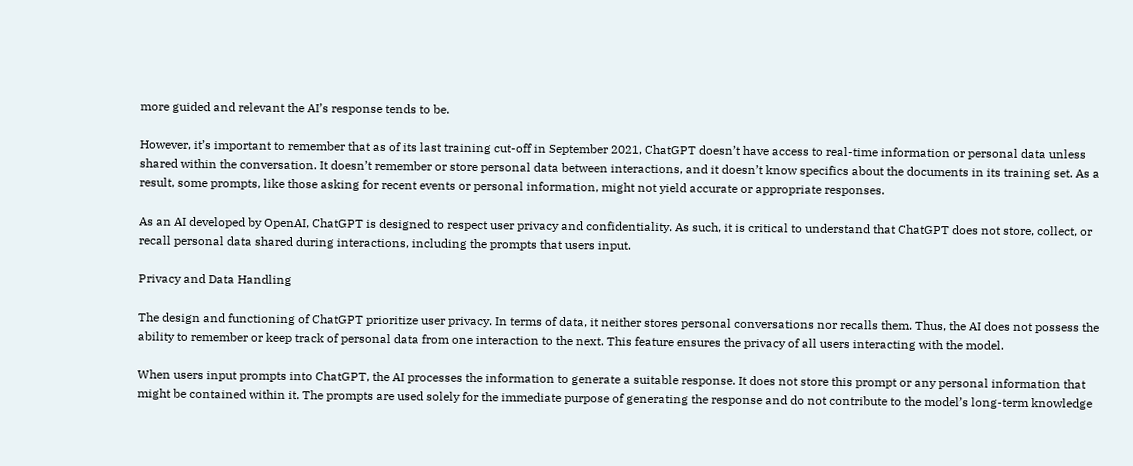more guided and relevant the AI’s response tends to be.

However, it’s important to remember that as of its last training cut-off in September 2021, ChatGPT doesn’t have access to real-time information or personal data unless shared within the conversation. It doesn’t remember or store personal data between interactions, and it doesn’t know specifics about the documents in its training set. As a result, some prompts, like those asking for recent events or personal information, might not yield accurate or appropriate responses.

As an AI developed by OpenAI, ChatGPT is designed to respect user privacy and confidentiality. As such, it is critical to understand that ChatGPT does not store, collect, or recall personal data shared during interactions, including the prompts that users input.

Privacy and Data Handling

The design and functioning of ChatGPT prioritize user privacy. In terms of data, it neither stores personal conversations nor recalls them. Thus, the AI does not possess the ability to remember or keep track of personal data from one interaction to the next. This feature ensures the privacy of all users interacting with the model.

When users input prompts into ChatGPT, the AI processes the information to generate a suitable response. It does not store this prompt or any personal information that might be contained within it. The prompts are used solely for the immediate purpose of generating the response and do not contribute to the model’s long-term knowledge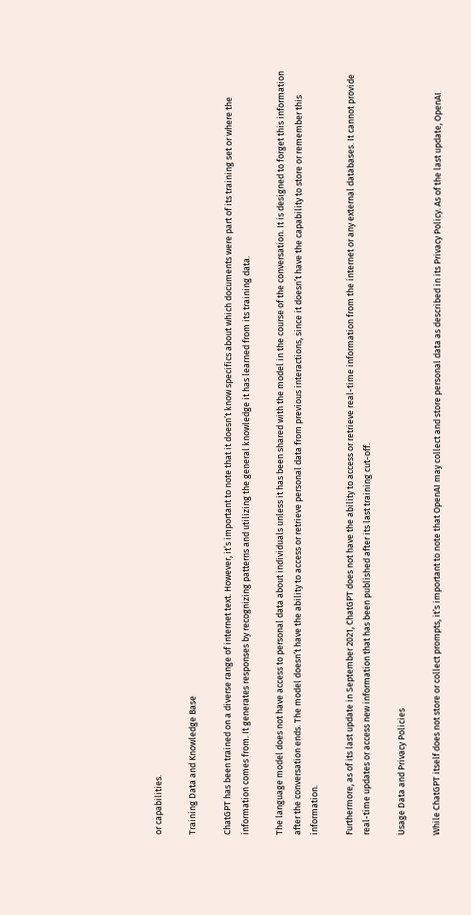or capabilities.

Training Data and Knowledge Base

ChatGPT has been trained on a diverse range of internet text. However, it’s important to note that it doesn’t know specifics about which documents were part of its training set or where the information comes from. It generates responses by recognizing patterns and utilizing the general knowledge it has learned from its training data.

The language model does not have access to personal data about individuals unless it has been shared with the model in the course of the conversation. It is designed to forget this information after the conversation ends. The model doesn’t have the ability to access or retrieve personal data from previous interactions, since it doesn’t have the capability to store or remember this information.

Furthermore, as of its last update in September 2021, ChatGPT does not have the ability to access or retrieve real-time information from the internet or any external databases. It cannot provide real-time updates or access new information that has been published after its last training cut-off.

Usage Data and Privacy Policies

While ChatGPT itself does not store or collect prompts, it’s important to note that OpenAI may collect and store personal data as described in its Privacy Policy. As of the last update, OpenAI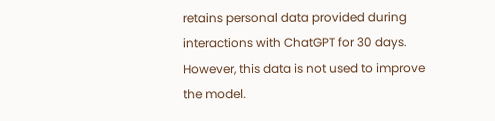retains personal data provided during interactions with ChatGPT for 30 days. However, this data is not used to improve the model.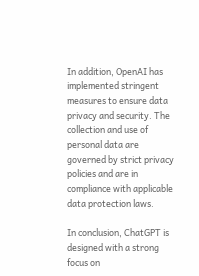In addition, OpenAI has implemented stringent measures to ensure data privacy and security. The collection and use of personal data are governed by strict privacy policies and are in compliance with applicable data protection laws.

In conclusion, ChatGPT is designed with a strong focus on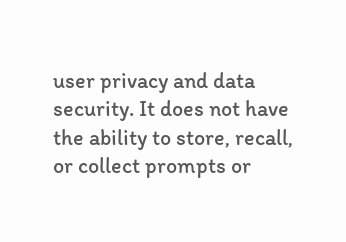user privacy and data security. It does not have the ability to store, recall, or collect prompts or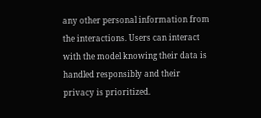any other personal information from the interactions. Users can interact with the model knowing their data is handled responsibly and their privacy is prioritized.